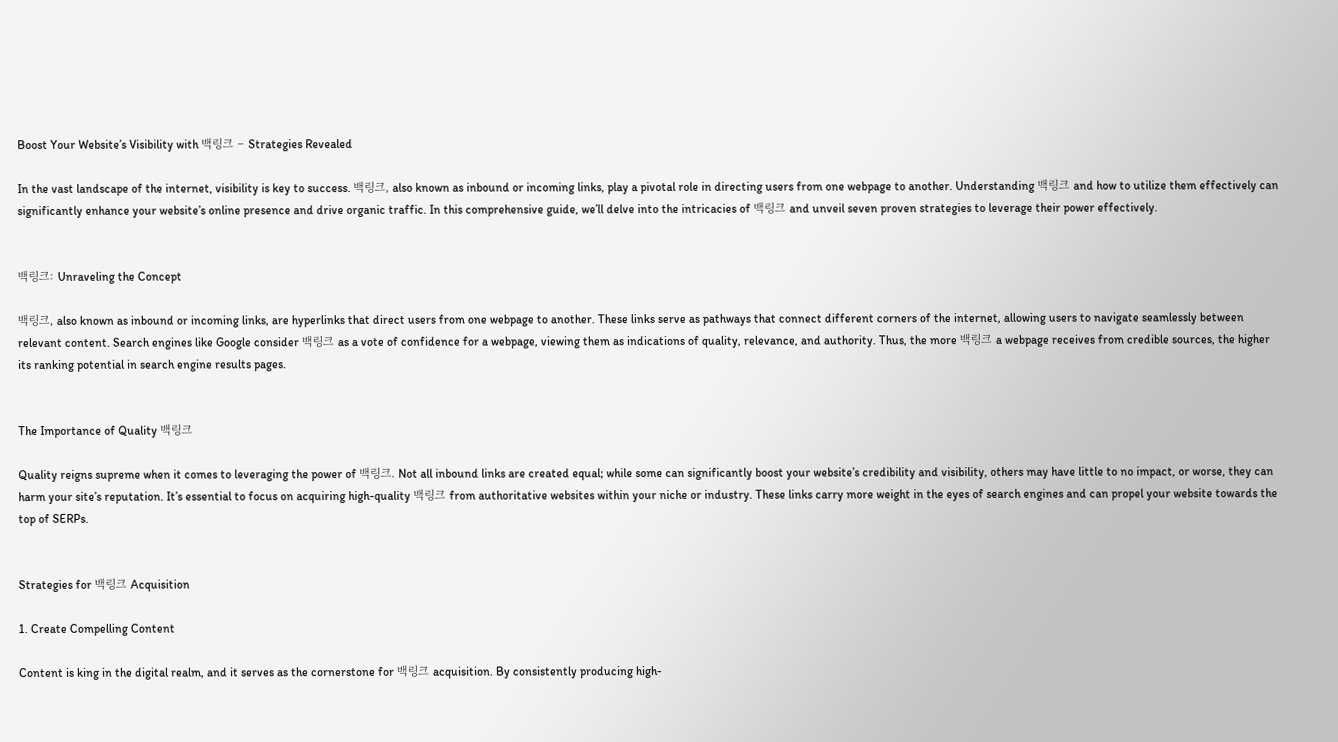Boost Your Website’s Visibility with 백링크 – Strategies Revealed

In the vast landscape of the internet, visibility is key to success. 백링크, also known as inbound or incoming links, play a pivotal role in directing users from one webpage to another. Understanding 백링크 and how to utilize them effectively can significantly enhance your website’s online presence and drive organic traffic. In this comprehensive guide, we’ll delve into the intricacies of 백링크 and unveil seven proven strategies to leverage their power effectively.


백링크: Unraveling the Concept

백링크, also known as inbound or incoming links, are hyperlinks that direct users from one webpage to another. These links serve as pathways that connect different corners of the internet, allowing users to navigate seamlessly between relevant content. Search engines like Google consider 백링크 as a vote of confidence for a webpage, viewing them as indications of quality, relevance, and authority. Thus, the more 백링크 a webpage receives from credible sources, the higher its ranking potential in search engine results pages.


The Importance of Quality 백링크

Quality reigns supreme when it comes to leveraging the power of 백링크. Not all inbound links are created equal; while some can significantly boost your website’s credibility and visibility, others may have little to no impact, or worse, they can harm your site’s reputation. It’s essential to focus on acquiring high-quality 백링크 from authoritative websites within your niche or industry. These links carry more weight in the eyes of search engines and can propel your website towards the top of SERPs.


Strategies for 백링크 Acquisition

1. Create Compelling Content

Content is king in the digital realm, and it serves as the cornerstone for 백링크 acquisition. By consistently producing high-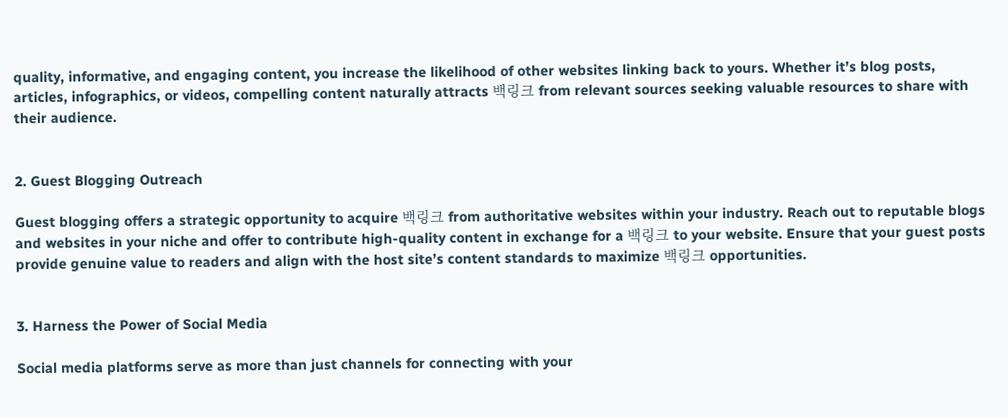quality, informative, and engaging content, you increase the likelihood of other websites linking back to yours. Whether it’s blog posts, articles, infographics, or videos, compelling content naturally attracts 백링크 from relevant sources seeking valuable resources to share with their audience.


2. Guest Blogging Outreach

Guest blogging offers a strategic opportunity to acquire 백링크 from authoritative websites within your industry. Reach out to reputable blogs and websites in your niche and offer to contribute high-quality content in exchange for a 백링크 to your website. Ensure that your guest posts provide genuine value to readers and align with the host site’s content standards to maximize 백링크 opportunities.


3. Harness the Power of Social Media

Social media platforms serve as more than just channels for connecting with your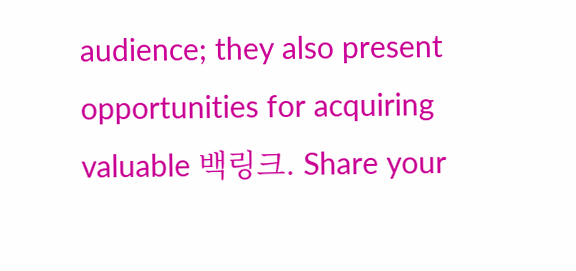audience; they also present opportunities for acquiring valuable 백링크. Share your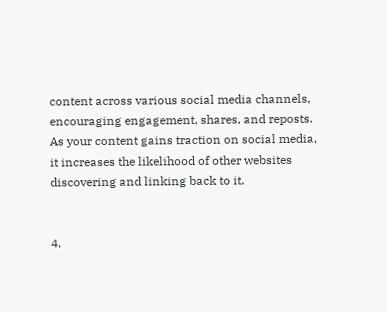content across various social media channels, encouraging engagement, shares, and reposts. As your content gains traction on social media, it increases the likelihood of other websites discovering and linking back to it.


4.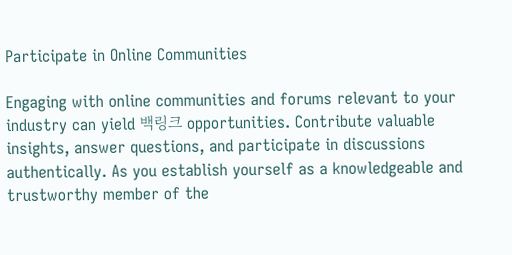Participate in Online Communities

Engaging with online communities and forums relevant to your industry can yield 백링크 opportunities. Contribute valuable insights, answer questions, and participate in discussions authentically. As you establish yourself as a knowledgeable and trustworthy member of the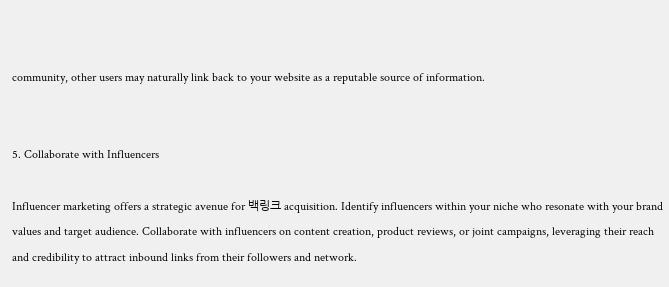community, other users may naturally link back to your website as a reputable source of information.


5. Collaborate with Influencers

Influencer marketing offers a strategic avenue for 백링크 acquisition. Identify influencers within your niche who resonate with your brand values and target audience. Collaborate with influencers on content creation, product reviews, or joint campaigns, leveraging their reach and credibility to attract inbound links from their followers and network.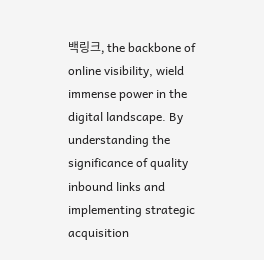백링크, the backbone of online visibility, wield immense power in the digital landscape. By understanding the significance of quality inbound links and implementing strategic acquisition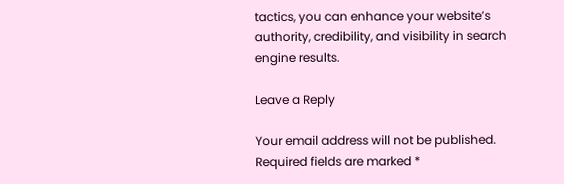tactics, you can enhance your website’s authority, credibility, and visibility in search engine results.

Leave a Reply

Your email address will not be published. Required fields are marked *